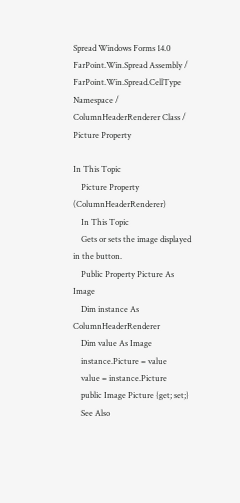Spread Windows Forms 14.0
FarPoint.Win.Spread Assembly / FarPoint.Win.Spread.CellType Namespace / ColumnHeaderRenderer Class / Picture Property

In This Topic
    Picture Property (ColumnHeaderRenderer)
    In This Topic
    Gets or sets the image displayed in the button.
    Public Property Picture As Image
    Dim instance As ColumnHeaderRenderer
    Dim value As Image
    instance.Picture = value
    value = instance.Picture
    public Image Picture {get; set;}
    See Also